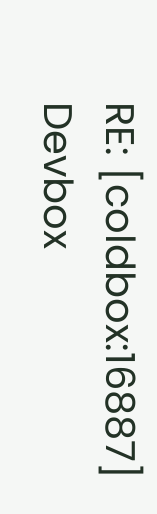RE: [coldbox:16887] Devbox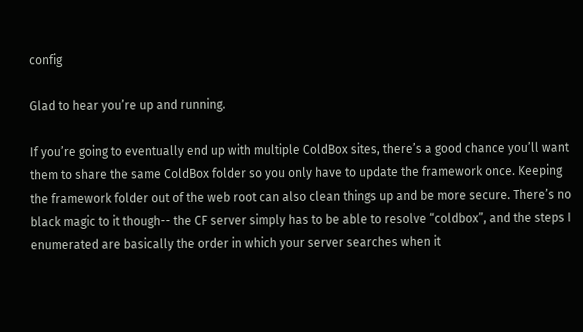config

Glad to hear you’re up and running.

If you’re going to eventually end up with multiple ColdBox sites, there’s a good chance you’ll want them to share the same ColdBox folder so you only have to update the framework once. Keeping the framework folder out of the web root can also clean things up and be more secure. There’s no black magic to it though-- the CF server simply has to be able to resolve “coldbox”, and the steps I enumerated are basically the order in which your server searches when it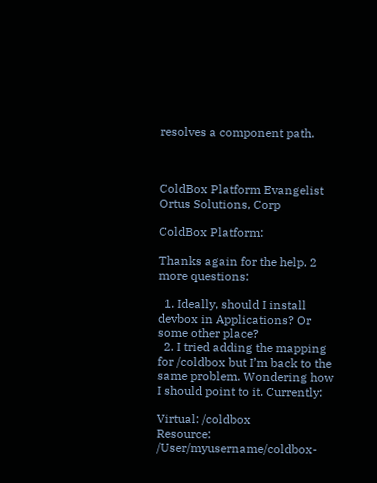resolves a component path.



ColdBox Platform Evangelist
Ortus Solutions, Corp

ColdBox Platform:

Thanks again for the help. 2 more questions:

  1. Ideally, should I install devbox in Applications? Or some other place?
  2. I tried adding the mapping for /coldbox but I’m back to the same problem. Wondering how I should point to it. Currently:

Virtual: /coldbox
Resource: /User/myusername/coldbox-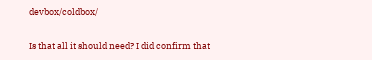devbox/coldbox/

Is that all it should need? I did confirm that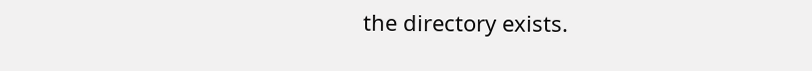the directory exists.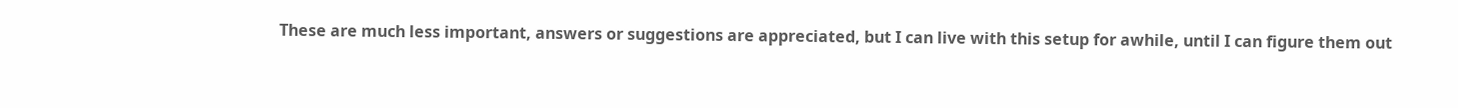These are much less important, answers or suggestions are appreciated, but I can live with this setup for awhile, until I can figure them out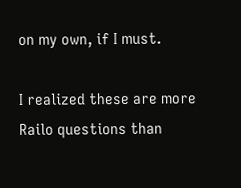on my own, if I must.

I realized these are more Railo questions than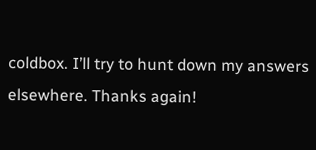coldbox. I’ll try to hunt down my answers elsewhere. Thanks again!